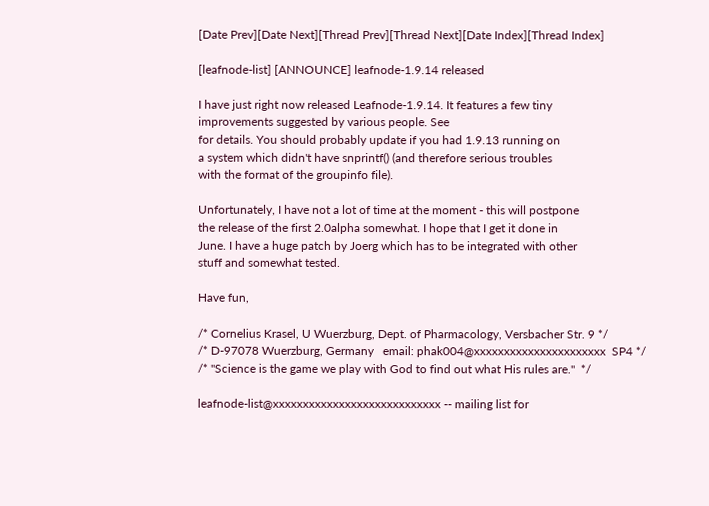[Date Prev][Date Next][Thread Prev][Thread Next][Date Index][Thread Index]

[leafnode-list] [ANNOUNCE] leafnode-1.9.14 released

I have just right now released Leafnode-1.9.14. It features a few tiny
improvements suggested by various people. See
for details. You should probably update if you had 1.9.13 running on
a system which didn't have snprintf() (and therefore serious troubles
with the format of the groupinfo file).

Unfortunately, I have not a lot of time at the moment - this will postpone
the release of the first 2.0alpha somewhat. I hope that I get it done in
June. I have a huge patch by Joerg which has to be integrated with other
stuff and somewhat tested.

Have fun,

/* Cornelius Krasel, U Wuerzburg, Dept. of Pharmacology, Versbacher Str. 9 */
/* D-97078 Wuerzburg, Germany   email: phak004@xxxxxxxxxxxxxxxxxxxxxx  SP4 */
/* "Science is the game we play with God to find out what His rules are."  */

leafnode-list@xxxxxxxxxxxxxxxxxxxxxxxxxxxx -- mailing list for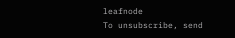leafnode
To unsubscribe, send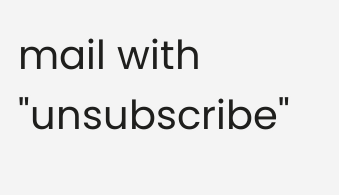mail with "unsubscribe"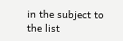in the subject to the list